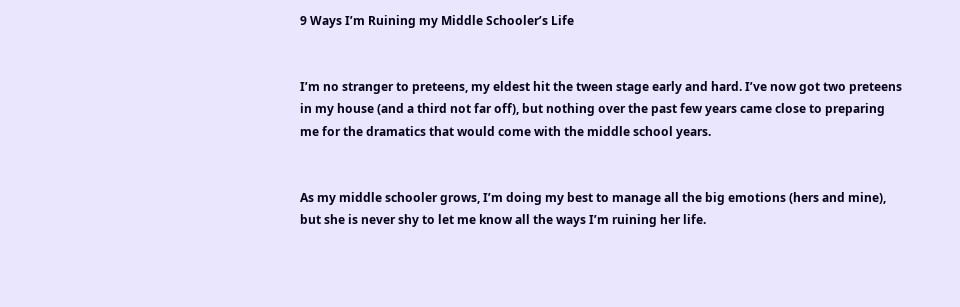9 Ways I’m Ruining my Middle Schooler’s Life


I’m no stranger to preteens, my eldest hit the tween stage early and hard. I’ve now got two preteens in my house (and a third not far off), but nothing over the past few years came close to preparing me for the dramatics that would come with the middle school years.


As my middle schooler grows, I’m doing my best to manage all the big emotions (hers and mine), but she is never shy to let me know all the ways I’m ruining her life.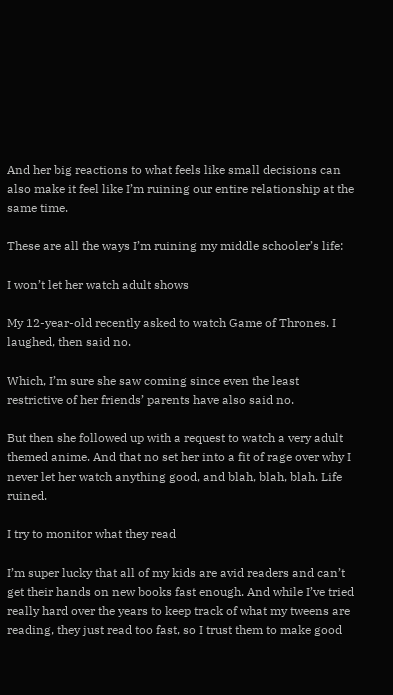And her big reactions to what feels like small decisions can also make it feel like I’m ruining our entire relationship at the same time.

These are all the ways I’m ruining my middle schooler’s life:

I won’t let her watch adult shows

My 12-year-old recently asked to watch Game of Thrones. I laughed, then said no.

Which, I’m sure she saw coming since even the least restrictive of her friends’ parents have also said no.

But then she followed up with a request to watch a very adult themed anime. And that no set her into a fit of rage over why I never let her watch anything good, and blah, blah, blah. Life ruined.

I try to monitor what they read

I’m super lucky that all of my kids are avid readers and can’t get their hands on new books fast enough. And while I’ve tried really hard over the years to keep track of what my tweens are reading, they just read too fast, so I trust them to make good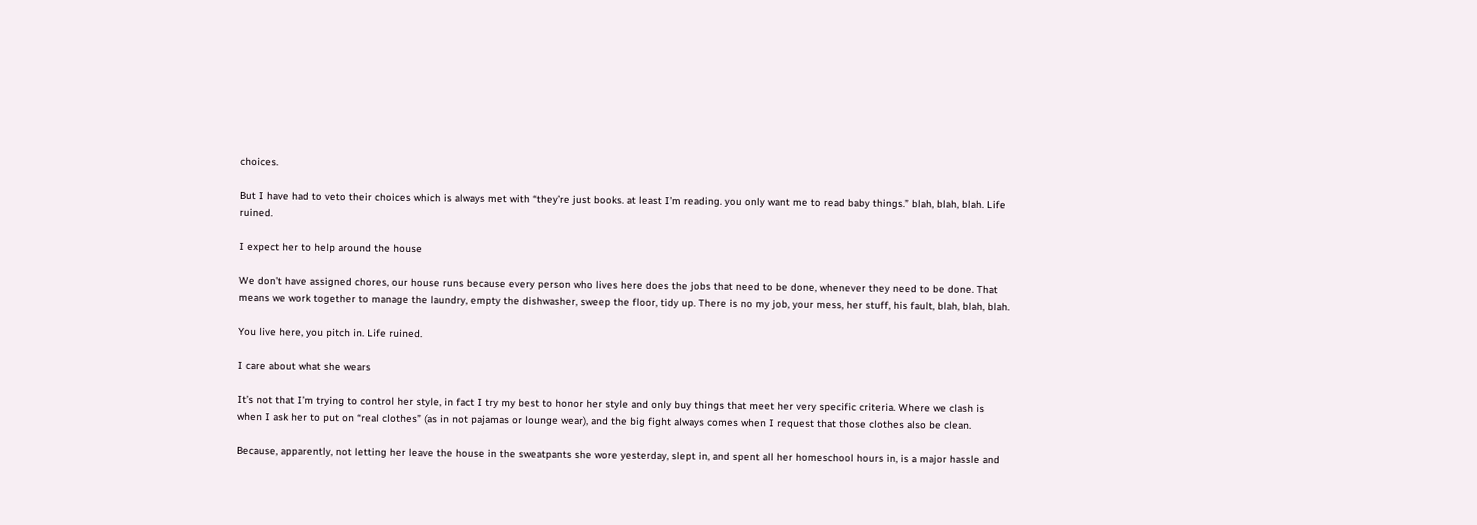choices.

But I have had to veto their choices which is always met with “they’re just books. at least I’m reading. you only want me to read baby things.” blah, blah, blah. Life ruined.

I expect her to help around the house

We don’t have assigned chores, our house runs because every person who lives here does the jobs that need to be done, whenever they need to be done. That means we work together to manage the laundry, empty the dishwasher, sweep the floor, tidy up. There is no my job, your mess, her stuff, his fault, blah, blah, blah.

You live here, you pitch in. Life ruined.

I care about what she wears

It’s not that I’m trying to control her style, in fact I try my best to honor her style and only buy things that meet her very specific criteria. Where we clash is when I ask her to put on “real clothes” (as in not pajamas or lounge wear), and the big fight always comes when I request that those clothes also be clean.

Because, apparently, not letting her leave the house in the sweatpants she wore yesterday, slept in, and spent all her homeschool hours in, is a major hassle and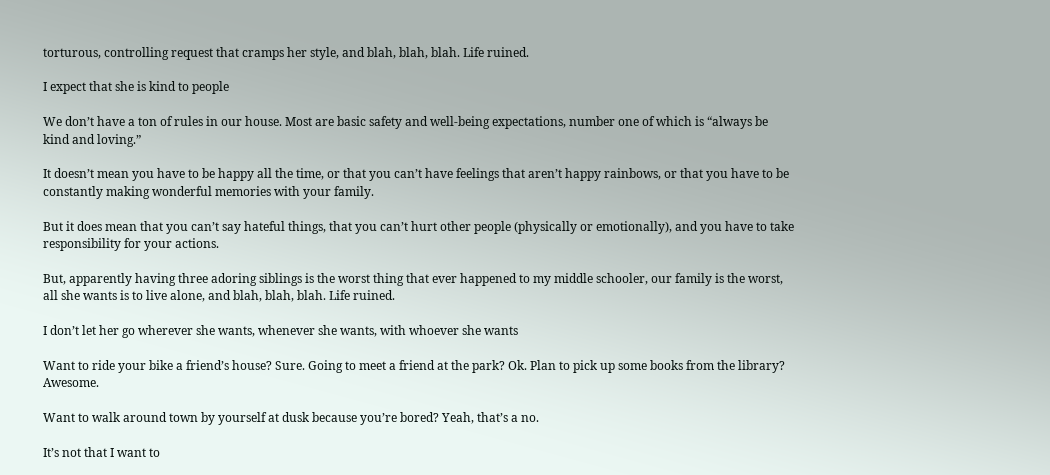torturous, controlling request that cramps her style, and blah, blah, blah. Life ruined.

I expect that she is kind to people

We don’t have a ton of rules in our house. Most are basic safety and well-being expectations, number one of which is “always be kind and loving.”

It doesn’t mean you have to be happy all the time, or that you can’t have feelings that aren’t happy rainbows, or that you have to be constantly making wonderful memories with your family.

But it does mean that you can’t say hateful things, that you can’t hurt other people (physically or emotionally), and you have to take responsibility for your actions.

But, apparently having three adoring siblings is the worst thing that ever happened to my middle schooler, our family is the worst, all she wants is to live alone, and blah, blah, blah. Life ruined.

I don’t let her go wherever she wants, whenever she wants, with whoever she wants

Want to ride your bike a friend’s house? Sure. Going to meet a friend at the park? Ok. Plan to pick up some books from the library? Awesome.

Want to walk around town by yourself at dusk because you’re bored? Yeah, that’s a no.

It’s not that I want to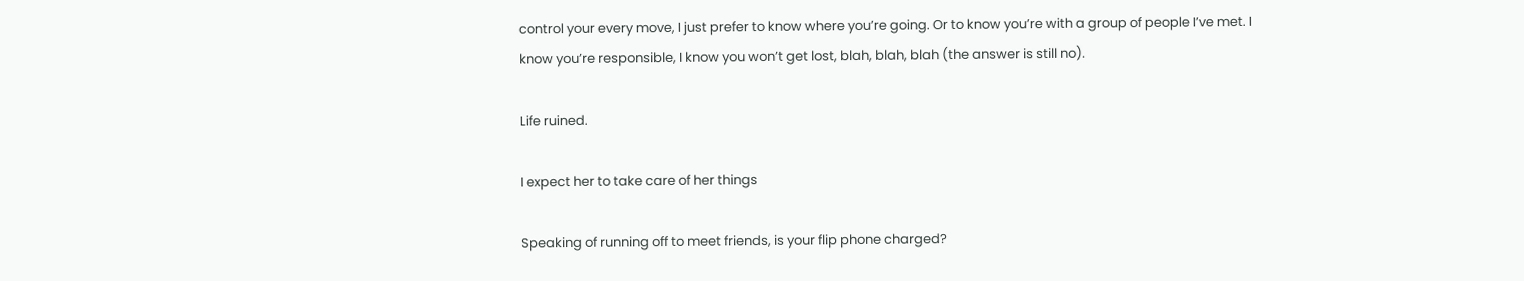control your every move, I just prefer to know where you’re going. Or to know you’re with a group of people I’ve met. I know you’re responsible, I know you won’t get lost, blah, blah, blah (the answer is still no).

Life ruined.

I expect her to take care of her things

Speaking of running off to meet friends, is your flip phone charged?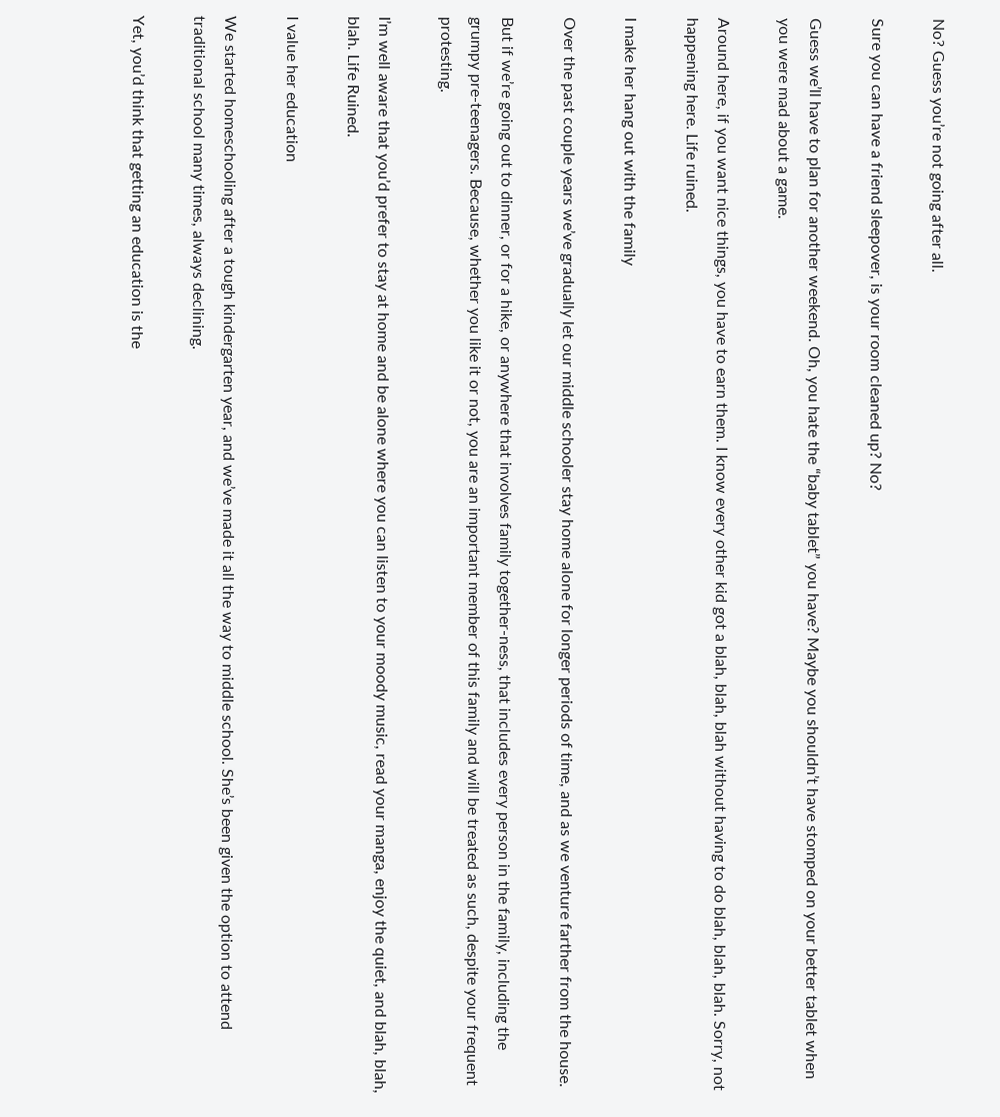No? Guess you’re not going after all.

Sure you can have a friend sleepover, is your room cleaned up? No?

Guess we’ll have to plan for another weekend. Oh, you hate the “baby tablet” you have? Maybe you shouldn’t have stomped on your better tablet when you were mad about a game.

Around here, if you want nice things, you have to earn them. I know every other kid got a blah, blah, blah without having to do blah, blah, blah. Sorry, not happening here. Life ruined.

I make her hang out with the family

Over the past couple years we’ve gradually let our middle schooler stay home alone for longer periods of time, and as we venture farther from the house.

But if we’re going out to dinner, or for a hike, or anywhere that involves family together-ness, that includes every person in the family, including the grumpy pre-teenagers. Because, whether you like it or not, you are an important member of this family and will be treated as such, despite your frequent protesting.

I’m well aware that you’d prefer to stay at home and be alone where you can listen to your moody music, read your manga, enjoy the quiet, and blah, blah, blah. Life Ruined.

I value her education

We started homeschooling after a tough kindergarten year, and we’ve made it all the way to middle school. She’s been given the option to attend traditional school many times, always declining.

Yet, you’d think that getting an education is the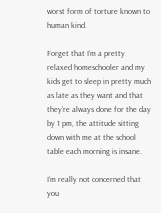worst form of torture known to human kind.

Forget that I’m a pretty relaxed homeschooler and my kids get to sleep in pretty much as late as they want and that they’re always done for the day by 1 pm, the attitude sitting down with me at the school table each morning is insane.

I’m really not concerned that you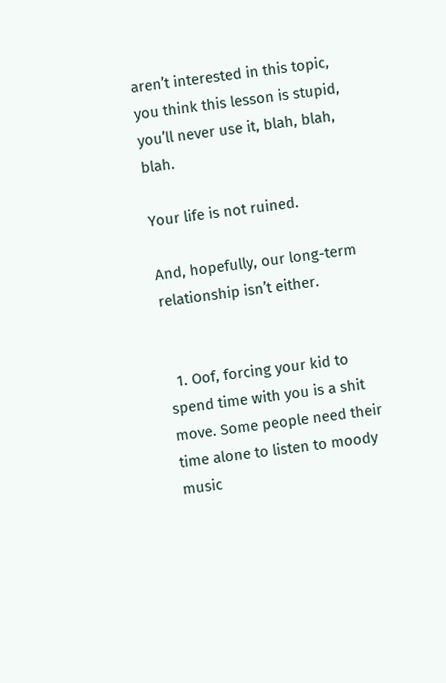aren’t interested in this topic, you think this lesson is stupid, you’ll never use it, blah, blah, blah.

Your life is not ruined.

And, hopefully, our long-term relationship isn’t either.


  1. Oof, forcing your kid to spend time with you is a shit move. Some people need their time alone to listen to moody music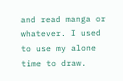and read manga or whatever. I used to use my alone time to draw.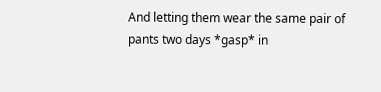And letting them wear the same pair of pants two days *gasp* in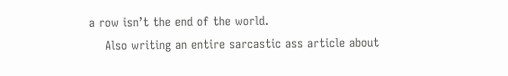a row isn’t the end of the world.
    Also writing an entire sarcastic ass article about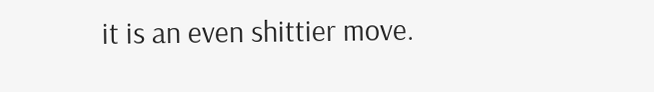it is an even shittier move.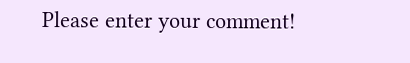Please enter your comment!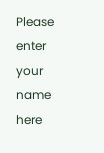Please enter your name here